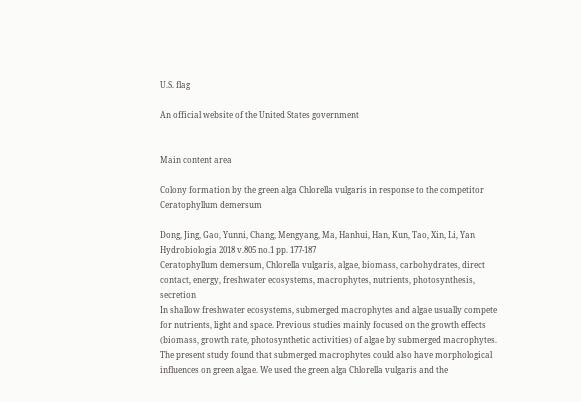U.S. flag

An official website of the United States government


Main content area

Colony formation by the green alga Chlorella vulgaris in response to the competitor Ceratophyllum demersum

Dong, Jing, Gao, Yunni, Chang, Mengyang, Ma, Hanhui, Han, Kun, Tao, Xin, Li, Yan
Hydrobiologia 2018 v.805 no.1 pp. 177-187
Ceratophyllum demersum, Chlorella vulgaris, algae, biomass, carbohydrates, direct contact, energy, freshwater ecosystems, macrophytes, nutrients, photosynthesis, secretion
In shallow freshwater ecosystems, submerged macrophytes and algae usually compete for nutrients, light and space. Previous studies mainly focused on the growth effects (biomass, growth rate, photosynthetic activities) of algae by submerged macrophytes. The present study found that submerged macrophytes could also have morphological influences on green algae. We used the green alga Chlorella vulgaris and the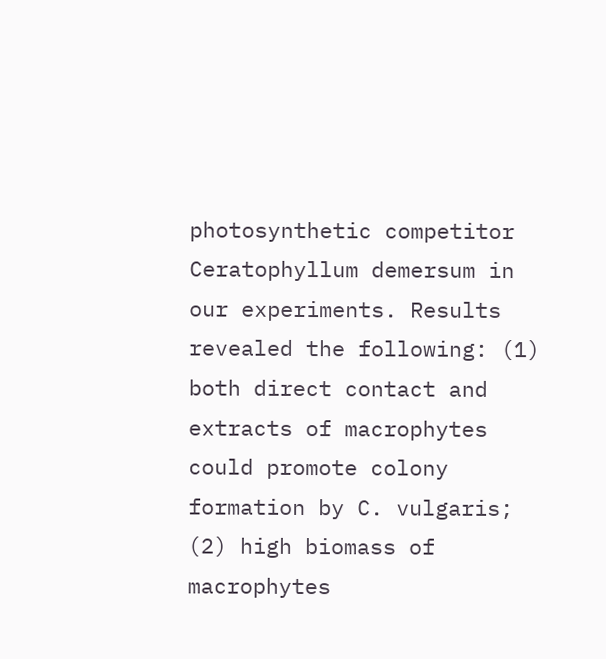photosynthetic competitor Ceratophyllum demersum in our experiments. Results revealed the following: (1) both direct contact and extracts of macrophytes could promote colony formation by C. vulgaris; (2) high biomass of macrophytes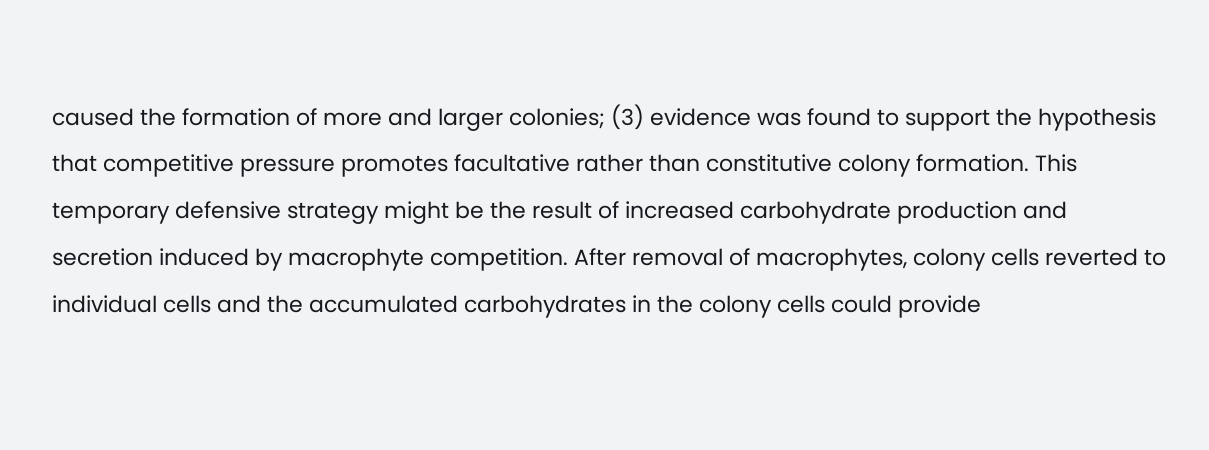caused the formation of more and larger colonies; (3) evidence was found to support the hypothesis that competitive pressure promotes facultative rather than constitutive colony formation. This temporary defensive strategy might be the result of increased carbohydrate production and secretion induced by macrophyte competition. After removal of macrophytes, colony cells reverted to individual cells and the accumulated carbohydrates in the colony cells could provide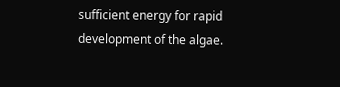sufficient energy for rapid development of the algae.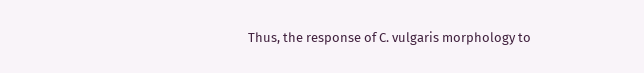Thus, the response of C. vulgaris morphology to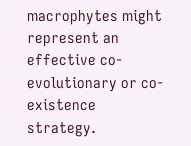macrophytes might represent an effective co-evolutionary or co-existence strategy.